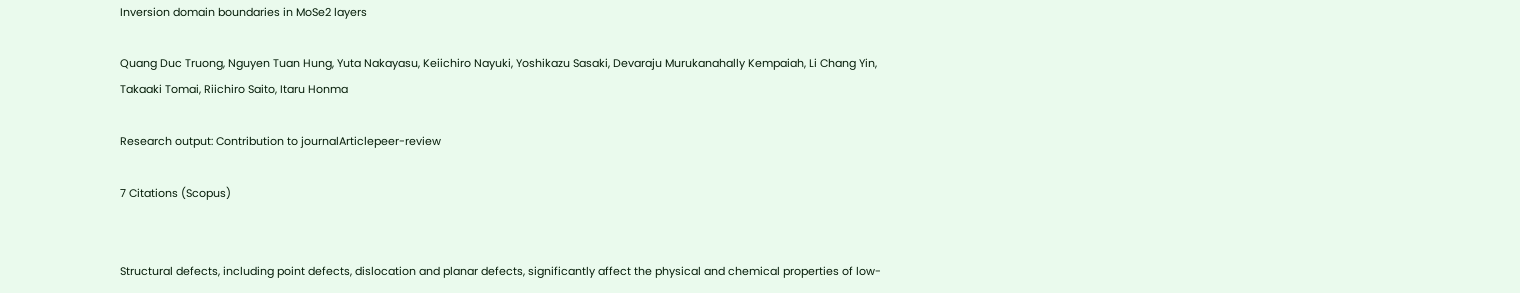Inversion domain boundaries in MoSe2 layers

Quang Duc Truong, Nguyen Tuan Hung, Yuta Nakayasu, Keiichiro Nayuki, Yoshikazu Sasaki, Devaraju Murukanahally Kempaiah, Li Chang Yin, Takaaki Tomai, Riichiro Saito, Itaru Honma

Research output: Contribution to journalArticlepeer-review

7 Citations (Scopus)


Structural defects, including point defects, dislocation and planar defects, significantly affect the physical and chemical properties of low-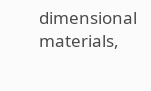dimensional materials,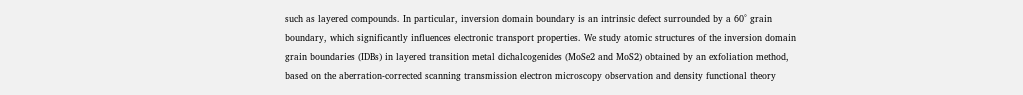such as layered compounds. In particular, inversion domain boundary is an intrinsic defect surrounded by a 60° grain boundary, which significantly influences electronic transport properties. We study atomic structures of the inversion domain grain boundaries (IDBs) in layered transition metal dichalcogenides (MoSe2 and MoS2) obtained by an exfoliation method, based on the aberration-corrected scanning transmission electron microscopy observation and density functional theory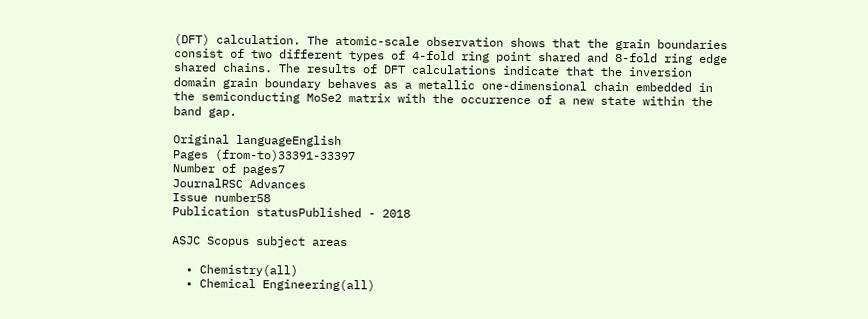(DFT) calculation. The atomic-scale observation shows that the grain boundaries consist of two different types of 4-fold ring point shared and 8-fold ring edge shared chains. The results of DFT calculations indicate that the inversion domain grain boundary behaves as a metallic one-dimensional chain embedded in the semiconducting MoSe2 matrix with the occurrence of a new state within the band gap.

Original languageEnglish
Pages (from-to)33391-33397
Number of pages7
JournalRSC Advances
Issue number58
Publication statusPublished - 2018

ASJC Scopus subject areas

  • Chemistry(all)
  • Chemical Engineering(all)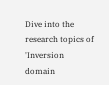Dive into the research topics of 'Inversion domain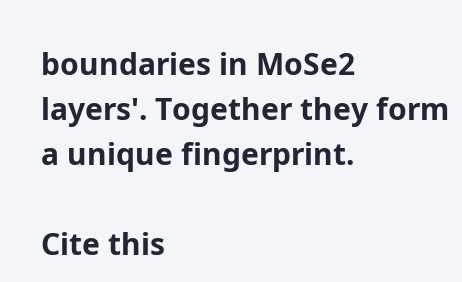boundaries in MoSe2 layers'. Together they form a unique fingerprint.

Cite this